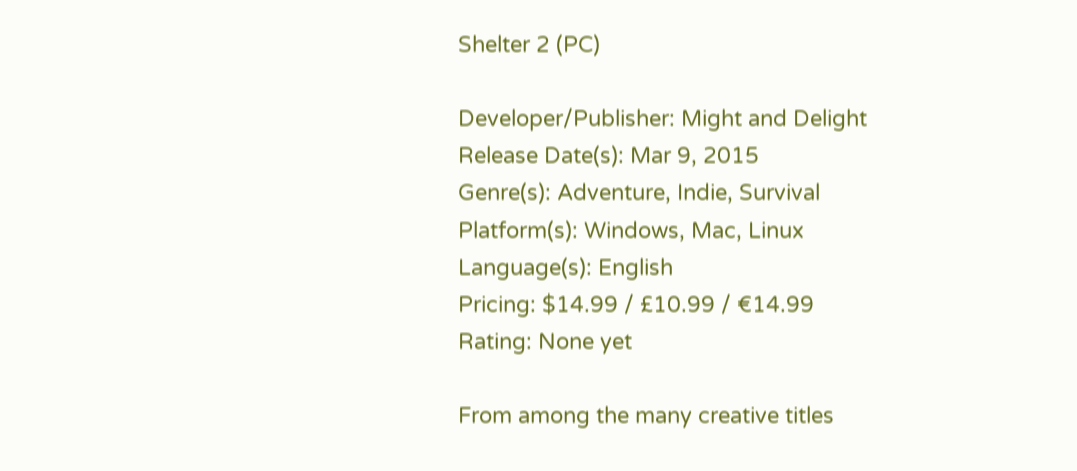Shelter 2 (PC)

Developer/Publisher: Might and Delight
Release Date(s): Mar 9, 2015
Genre(s): Adventure, Indie, Survival
Platform(s): Windows, Mac, Linux
Language(s): English
Pricing: $14.99 / £10.99 / €14.99
Rating: None yet

From among the many creative titles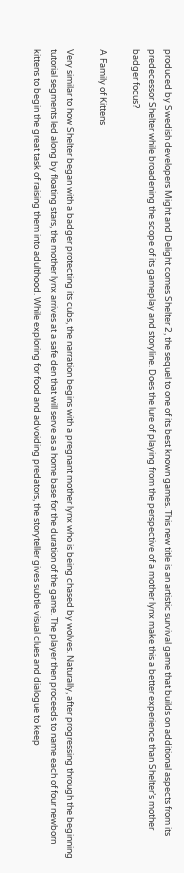produced by Swedish developers Might and Delight comes Shelter 2, the sequel to one of its best known games. This new title is an artistic survival game that builds on additional aspects from its predecessor Shelter while broadening the scope of its gameplay and storyline. Does the lure of playing from the perspective of a mother lynx make this a better experience than Shelter’s mother badger focus?

A Family of Kittens

Very similar to how Shelter began with a badger protecting its cubs, the narration begins with a pregnant mother lynx who is being chased by wolves. Naturally, after progressing through the beginning tutorial segments led along by floating stars, the mother lynx arrives at a safe den that will serve as a home base for the duration of the game. The player then proceeds to name each of four newborn kittens to begin the great task of raising them into adulthood. While exploring for food and advoiding predators, the storyteller gives subtle visual clues and dialogue to keep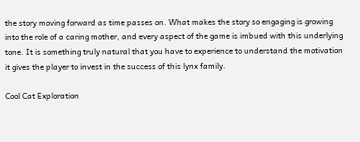the story moving forward as time passes on. What makes the story so engaging is growing into the role of a caring mother, and every aspect of the game is imbued with this underlying tone. It is something truly natural that you have to experience to understand the motivation it gives the player to invest in the success of this lynx family.

Cool Cat Exploration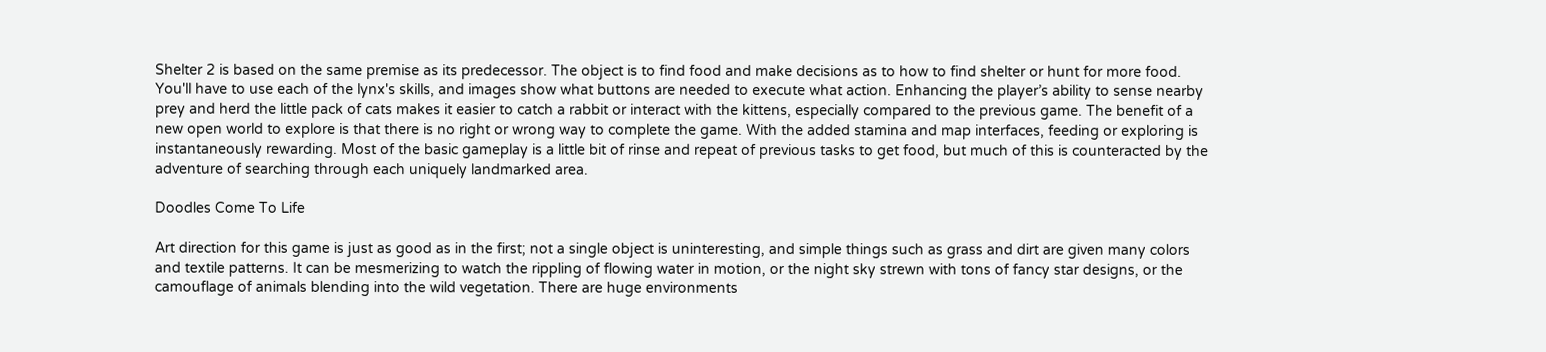Shelter 2 is based on the same premise as its predecessor. The object is to find food and make decisions as to how to find shelter or hunt for more food. You'll have to use each of the lynx's skills, and images show what buttons are needed to execute what action. Enhancing the player’s ability to sense nearby prey and herd the little pack of cats makes it easier to catch a rabbit or interact with the kittens, especially compared to the previous game. The benefit of a new open world to explore is that there is no right or wrong way to complete the game. With the added stamina and map interfaces, feeding or exploring is instantaneously rewarding. Most of the basic gameplay is a little bit of rinse and repeat of previous tasks to get food, but much of this is counteracted by the adventure of searching through each uniquely landmarked area.

Doodles Come To Life

Art direction for this game is just as good as in the first; not a single object is uninteresting, and simple things such as grass and dirt are given many colors and textile patterns. It can be mesmerizing to watch the rippling of flowing water in motion, or the night sky strewn with tons of fancy star designs, or the camouflage of animals blending into the wild vegetation. There are huge environments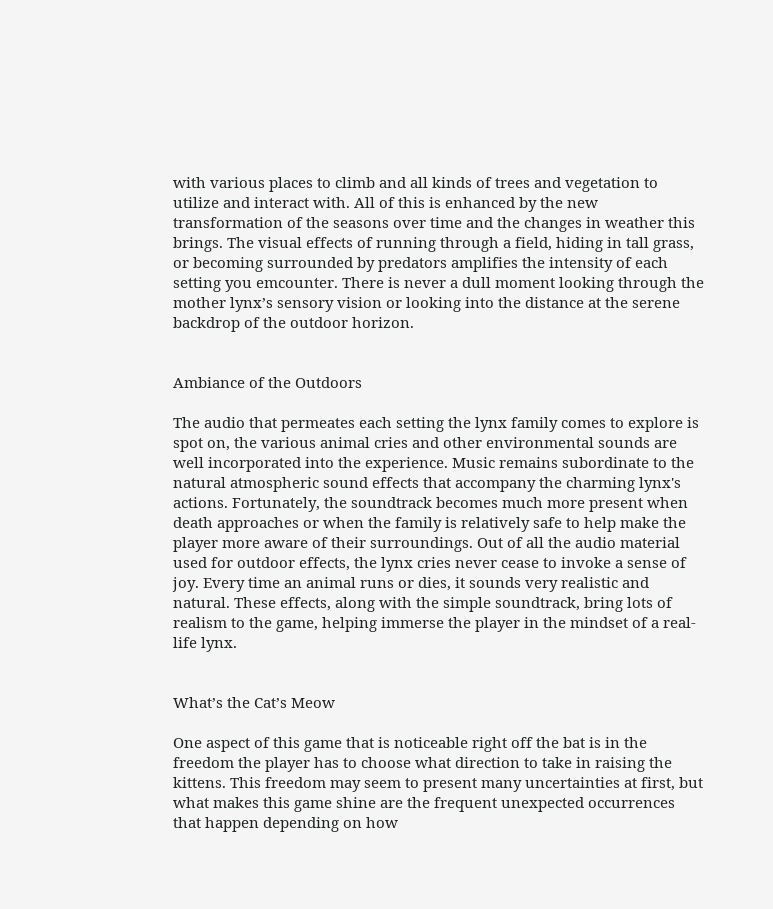with various places to climb and all kinds of trees and vegetation to utilize and interact with. All of this is enhanced by the new transformation of the seasons over time and the changes in weather this brings. The visual effects of running through a field, hiding in tall grass, or becoming surrounded by predators amplifies the intensity of each setting you emcounter. There is never a dull moment looking through the mother lynx’s sensory vision or looking into the distance at the serene backdrop of the outdoor horizon.


Ambiance of the Outdoors

The audio that permeates each setting the lynx family comes to explore is spot on, the various animal cries and other environmental sounds are well incorporated into the experience. Music remains subordinate to the natural atmospheric sound effects that accompany the charming lynx's actions. Fortunately, the soundtrack becomes much more present when death approaches or when the family is relatively safe to help make the player more aware of their surroundings. Out of all the audio material used for outdoor effects, the lynx cries never cease to invoke a sense of joy. Every time an animal runs or dies, it sounds very realistic and natural. These effects, along with the simple soundtrack, bring lots of realism to the game, helping immerse the player in the mindset of a real-life lynx.


What’s the Cat’s Meow

One aspect of this game that is noticeable right off the bat is in the freedom the player has to choose what direction to take in raising the kittens. This freedom may seem to present many uncertainties at first, but what makes this game shine are the frequent unexpected occurrences that happen depending on how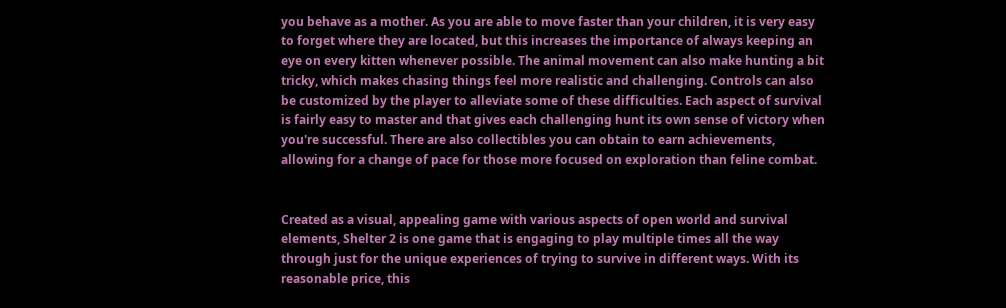you behave as a mother. As you are able to move faster than your children, it is very easy to forget where they are located, but this increases the importance of always keeping an eye on every kitten whenever possible. The animal movement can also make hunting a bit tricky, which makes chasing things feel more realistic and challenging. Controls can also be customized by the player to alleviate some of these difficulties. Each aspect of survival is fairly easy to master and that gives each challenging hunt its own sense of victory when you're successful. There are also collectibles you can obtain to earn achievements, allowing for a change of pace for those more focused on exploration than feline combat.


Created as a visual, appealing game with various aspects of open world and survival elements, Shelter 2 is one game that is engaging to play multiple times all the way through just for the unique experiences of trying to survive in different ways. With its reasonable price, this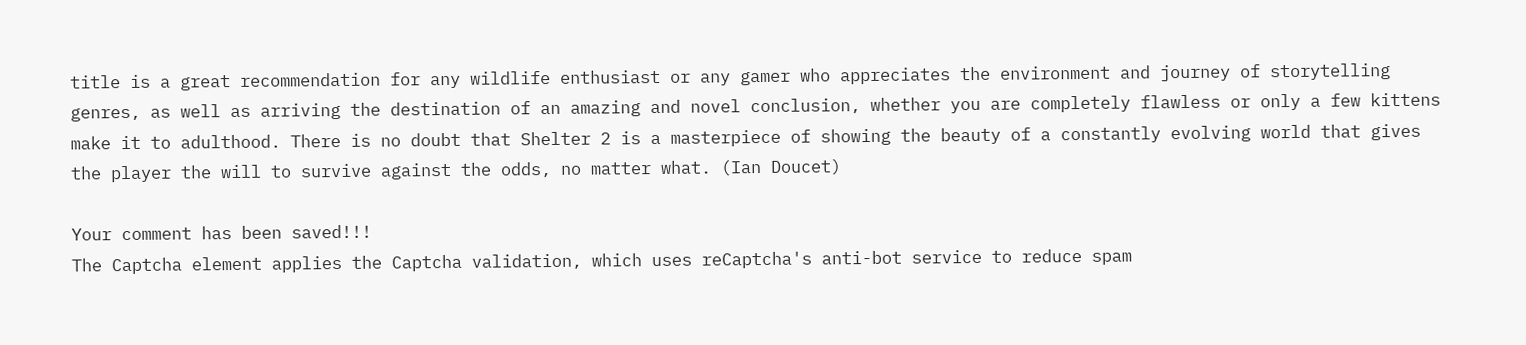title is a great recommendation for any wildlife enthusiast or any gamer who appreciates the environment and journey of storytelling genres, as well as arriving the destination of an amazing and novel conclusion, whether you are completely flawless or only a few kittens make it to adulthood. There is no doubt that Shelter 2 is a masterpiece of showing the beauty of a constantly evolving world that gives the player the will to survive against the odds, no matter what. (Ian Doucet)

Your comment has been saved!!!
The Captcha element applies the Captcha validation, which uses reCaptcha's anti-bot service to reduce spam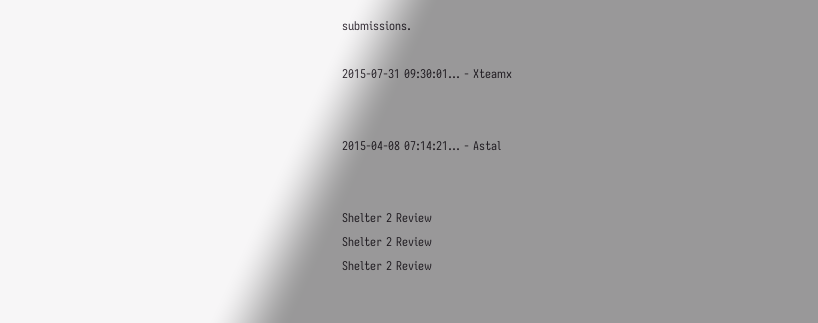submissions.

2015-07-31 09:30:01... - Xteamx


2015-04-08 07:14:21... - Astal


Shelter 2 Review
Shelter 2 Review
Shelter 2 Review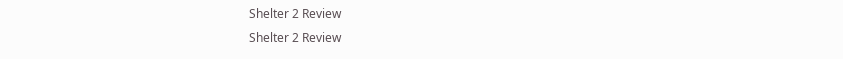Shelter 2 Review
Shelter 2 Review